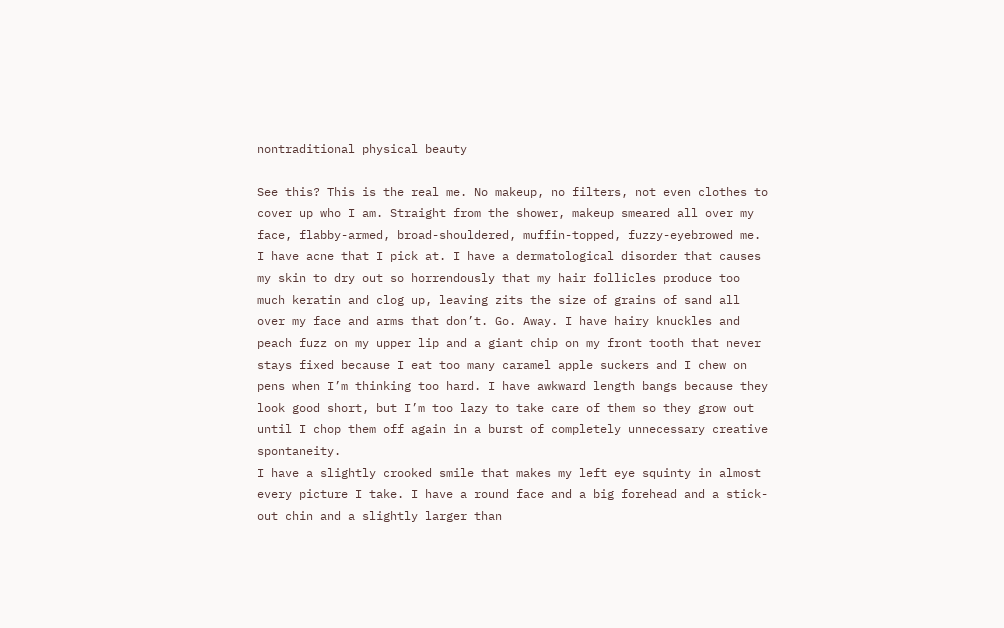nontraditional physical beauty

See this? This is the real me. No makeup, no filters, not even clothes to cover up who I am. Straight from the shower, makeup smeared all over my face, flabby-armed, broad-shouldered, muffin-topped, fuzzy-eyebrowed me. I have acne that I pick at. I have a dermatological disorder that causes my skin to dry out so horrendously that my hair follicles produce too much keratin and clog up, leaving zits the size of grains of sand all over my face and arms that don’t. Go. Away. I have hairy knuckles and peach fuzz on my upper lip and a giant chip on my front tooth that never stays fixed because I eat too many caramel apple suckers and I chew on pens when I’m thinking too hard. I have awkward length bangs because they look good short, but I’m too lazy to take care of them so they grow out until I chop them off again in a burst of completely unnecessary creative spontaneity.
I have a slightly crooked smile that makes my left eye squinty in almost every picture I take. I have a round face and a big forehead and a stick-out chin and a slightly larger than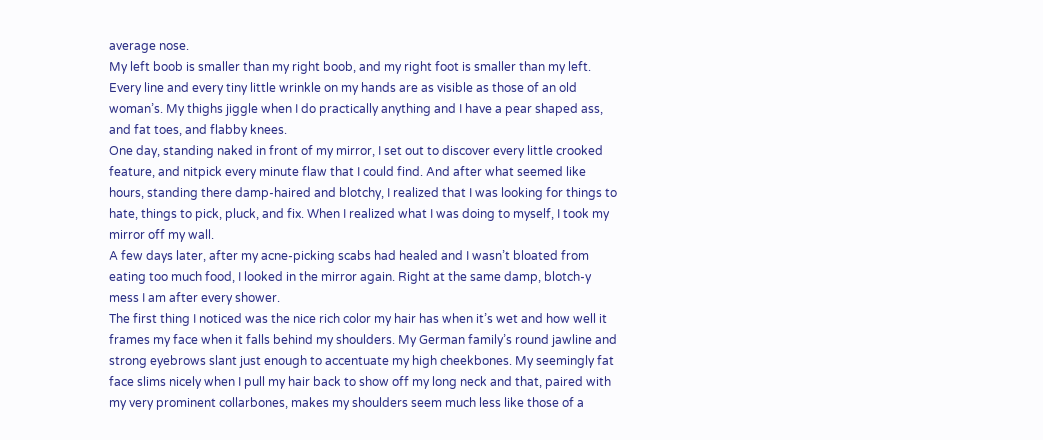average nose.
My left boob is smaller than my right boob, and my right foot is smaller than my left. Every line and every tiny little wrinkle on my hands are as visible as those of an old woman’s. My thighs jiggle when I do practically anything and I have a pear shaped ass, and fat toes, and flabby knees.
One day, standing naked in front of my mirror, I set out to discover every little crooked feature, and nitpick every minute flaw that I could find. And after what seemed like hours, standing there damp-haired and blotchy, I realized that I was looking for things to hate, things to pick, pluck, and fix. When I realized what I was doing to myself, I took my mirror off my wall.
A few days later, after my acne-picking scabs had healed and I wasn’t bloated from eating too much food, I looked in the mirror again. Right at the same damp, blotch-y mess I am after every shower.
The first thing I noticed was the nice rich color my hair has when it’s wet and how well it frames my face when it falls behind my shoulders. My German family’s round jawline and strong eyebrows slant just enough to accentuate my high cheekbones. My seemingly fat face slims nicely when I pull my hair back to show off my long neck and that, paired with my very prominent collarbones, makes my shoulders seem much less like those of a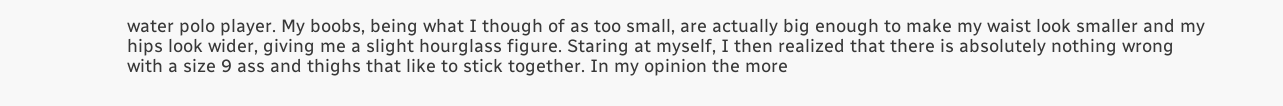water polo player. My boobs, being what I though of as too small, are actually big enough to make my waist look smaller and my hips look wider, giving me a slight hourglass figure. Staring at myself, I then realized that there is absolutely nothing wrong with a size 9 ass and thighs that like to stick together. In my opinion the more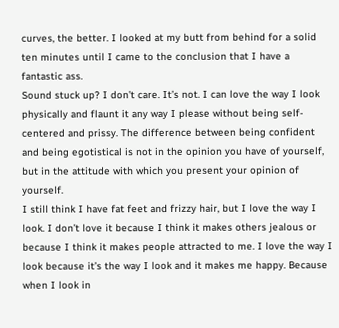curves, the better. I looked at my butt from behind for a solid ten minutes until I came to the conclusion that I have a fantastic ass.
Sound stuck up? I don’t care. It’s not. I can love the way I look physically and flaunt it any way I please without being self-centered and prissy. The difference between being confident and being egotistical is not in the opinion you have of yourself, but in the attitude with which you present your opinion of yourself.
I still think I have fat feet and frizzy hair, but I love the way I look. I don’t love it because I think it makes others jealous or because I think it makes people attracted to me. I love the way I look because it’s the way I look and it makes me happy. Because when I look in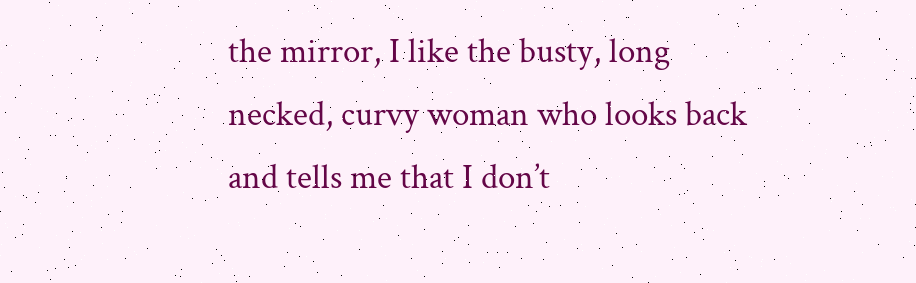the mirror, I like the busty, long necked, curvy woman who looks back and tells me that I don’t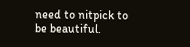need to nitpick to be beautiful.